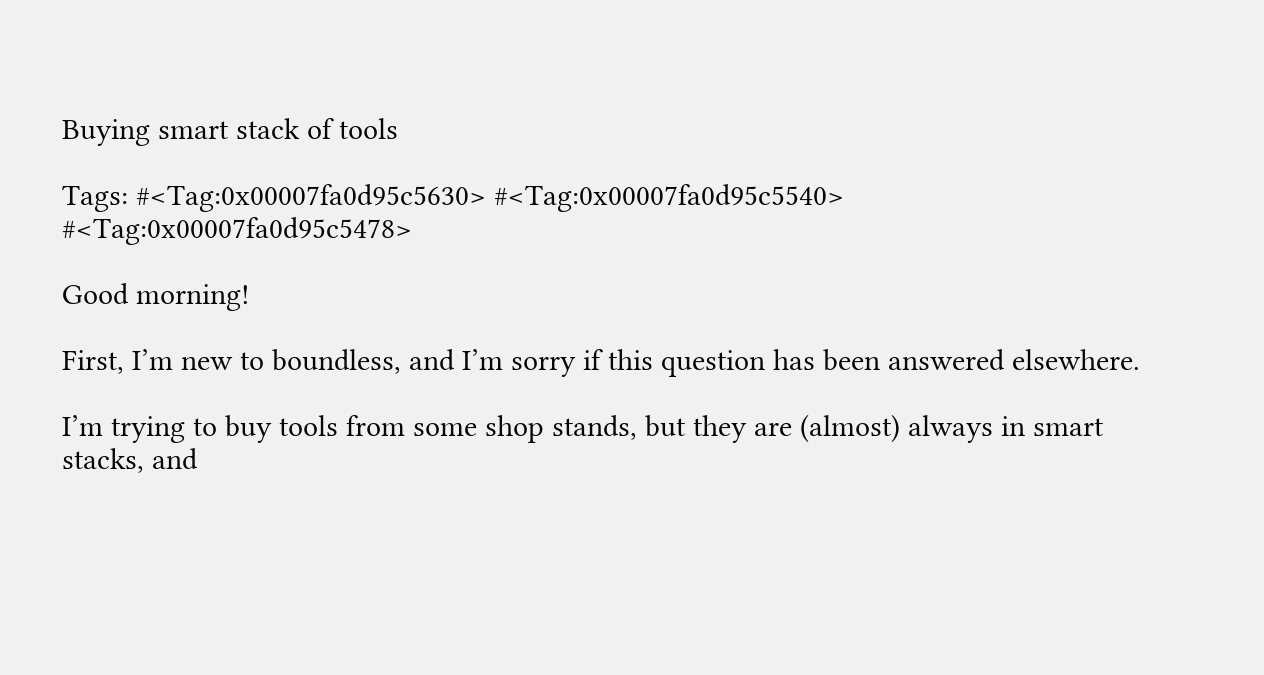Buying smart stack of tools

Tags: #<Tag:0x00007fa0d95c5630> #<Tag:0x00007fa0d95c5540> #<Tag:0x00007fa0d95c5478>

Good morning!

First, I’m new to boundless, and I’m sorry if this question has been answered elsewhere.

I’m trying to buy tools from some shop stands, but they are (almost) always in smart stacks, and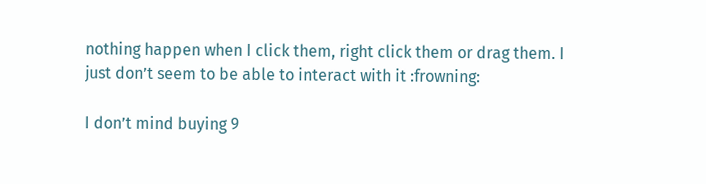nothing happen when I click them, right click them or drag them. I just don’t seem to be able to interact with it :frowning:

I don’t mind buying 9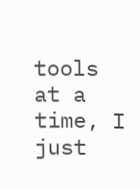tools at a time, I just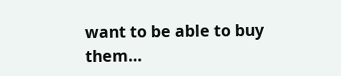want to be able to buy them…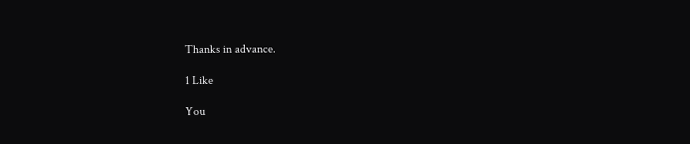Thanks in advance.

1 Like

You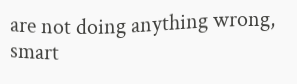are not doing anything wrong, smart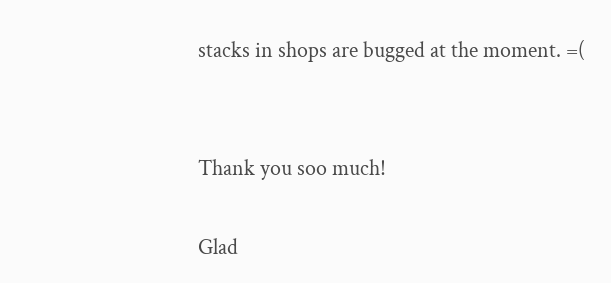stacks in shops are bugged at the moment. =(


Thank you soo much!

Glad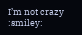I’m not crazy :smiley: